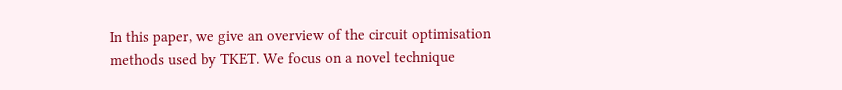In this paper, we give an overview of the circuit optimisation methods used by TKET. We focus on a novel technique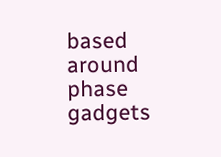based around phase gadgets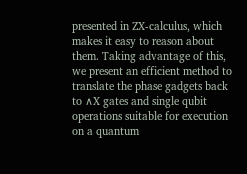presented in ZX-calculus, which makes it easy to reason about them. Taking advantage of this, we present an efficient method to translate the phase gadgets back to ∧X gates and single qubit operations suitable for execution on a quantum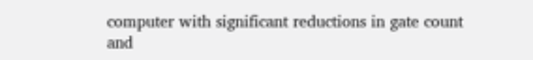computer with significant reductions in gate count and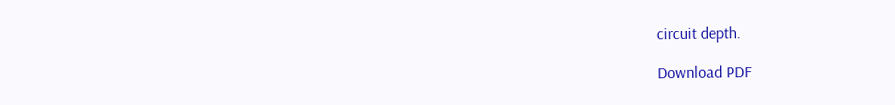circuit depth.

Download PDF